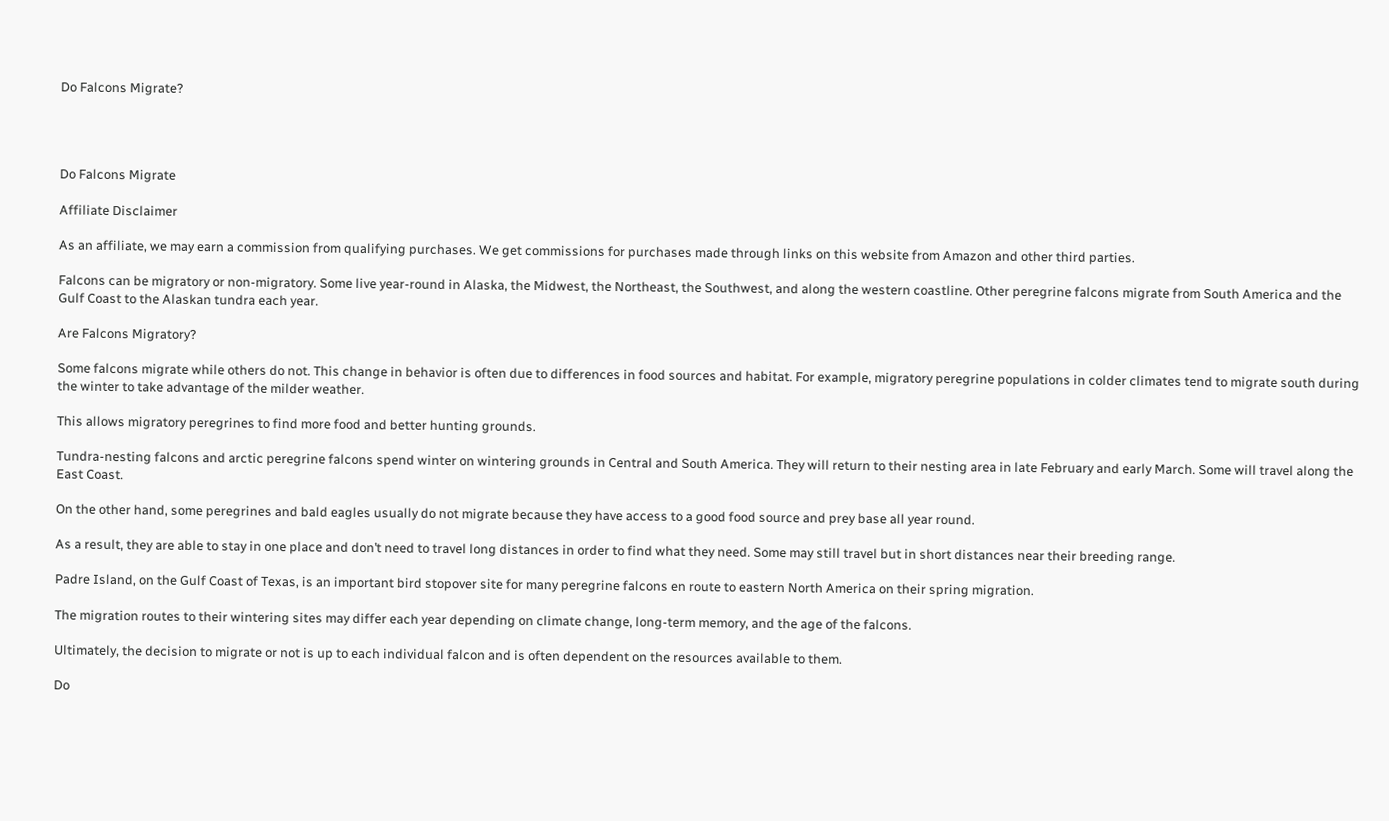Do Falcons Migrate?




Do Falcons Migrate

Affiliate Disclaimer

As an affiliate, we may earn a commission from qualifying purchases. We get commissions for purchases made through links on this website from Amazon and other third parties.

Falcons can be migratory or non-migratory. Some live year-round in Alaska, the Midwest, the Northeast, the Southwest, and along the western coastline. Other peregrine falcons migrate from South America and the Gulf Coast to the Alaskan tundra each year.

Are Falcons Migratory?

Some falcons migrate while others do not. This change in behavior is often due to differences in food sources and habitat. For example, migratory peregrine populations in colder climates tend to migrate south during the winter to take advantage of the milder weather.

This allows migratory peregrines to find more food and better hunting grounds.

Tundra-nesting falcons and arctic peregrine falcons spend winter on wintering grounds in Central and South America. They will return to their nesting area in late February and early March. Some will travel along the East Coast.

On the other hand, some peregrines and bald eagles usually do not migrate because they have access to a good food source and prey base all year round.

As a result, they are able to stay in one place and don’t need to travel long distances in order to find what they need. Some may still travel but in short distances near their breeding range.

Padre Island, on the Gulf Coast of Texas, is an important bird stopover site for many peregrine falcons en route to eastern North America on their spring migration.

The migration routes to their wintering sites may differ each year depending on climate change, long-term memory, and the age of the falcons.

Ultimately, the decision to migrate or not is up to each individual falcon and is often dependent on the resources available to them.

Do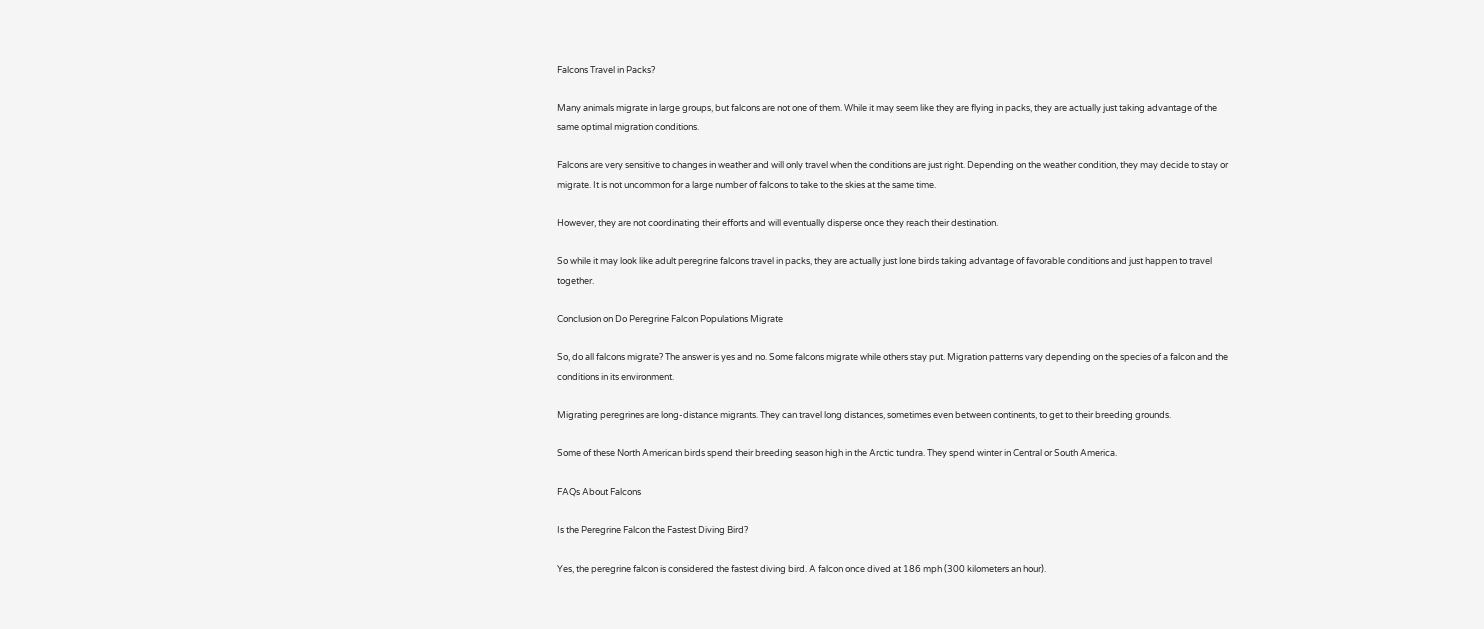Falcons Travel in Packs?

Many animals migrate in large groups, but falcons are not one of them. While it may seem like they are flying in packs, they are actually just taking advantage of the same optimal migration conditions.

Falcons are very sensitive to changes in weather and will only travel when the conditions are just right. Depending on the weather condition, they may decide to stay or migrate. It is not uncommon for a large number of falcons to take to the skies at the same time.

However, they are not coordinating their efforts and will eventually disperse once they reach their destination.

So while it may look like adult peregrine falcons travel in packs, they are actually just lone birds taking advantage of favorable conditions and just happen to travel together.

Conclusion on Do Peregrine Falcon Populations Migrate

So, do all falcons migrate? The answer is yes and no. Some falcons migrate while others stay put. Migration patterns vary depending on the species of a falcon and the conditions in its environment.

Migrating peregrines are long-distance migrants. They can travel long distances, sometimes even between continents, to get to their breeding grounds.

Some of these North American birds spend their breeding season high in the Arctic tundra. They spend winter in Central or South America.

FAQs About Falcons

Is the Peregrine Falcon the Fastest Diving Bird?

Yes, the peregrine falcon is considered the fastest diving bird. A falcon once dived at 186 mph (300 kilometers an hour).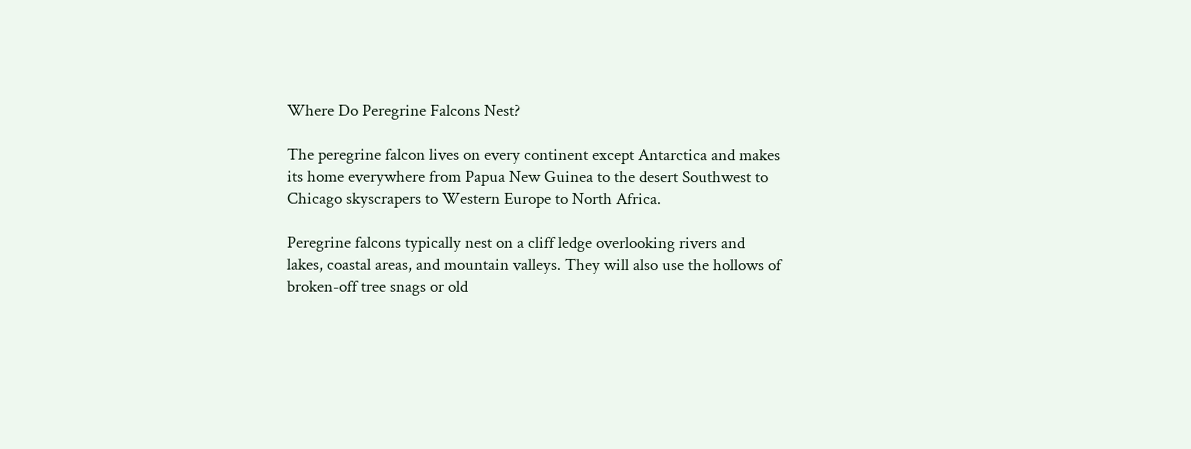Where Do Peregrine Falcons Nest?

The peregrine falcon lives on every continent except Antarctica and makes its home everywhere from Papua New Guinea to the desert Southwest to Chicago skyscrapers to Western Europe to North Africa.

Peregrine falcons typically nest on a cliff ledge overlooking rivers and lakes, coastal areas, and mountain valleys. They will also use the hollows of broken-off tree snags or old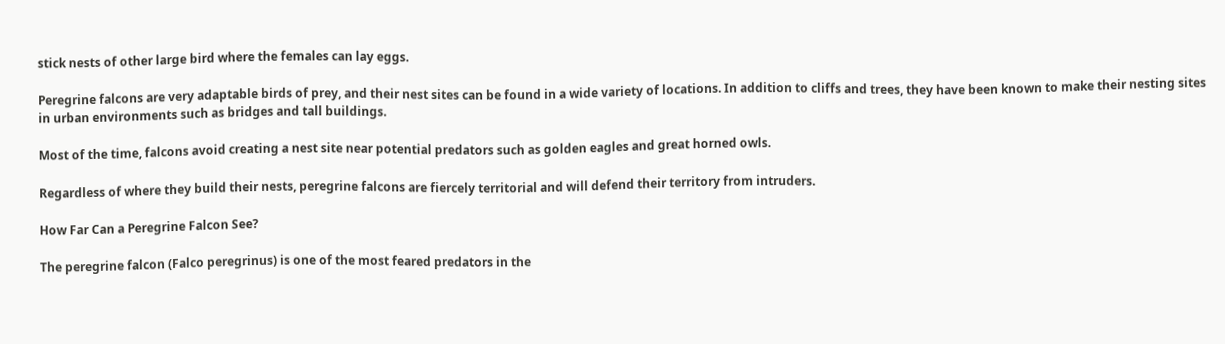stick nests of other large bird where the females can lay eggs.

Peregrine falcons are very adaptable birds of prey, and their nest sites can be found in a wide variety of locations. In addition to cliffs and trees, they have been known to make their nesting sites in urban environments such as bridges and tall buildings.

Most of the time, falcons avoid creating a nest site near potential predators such as golden eagles and great horned owls.

Regardless of where they build their nests, peregrine falcons are fiercely territorial and will defend their territory from intruders.

How Far Can a Peregrine Falcon See?

The peregrine falcon (Falco peregrinus) is one of the most feared predators in the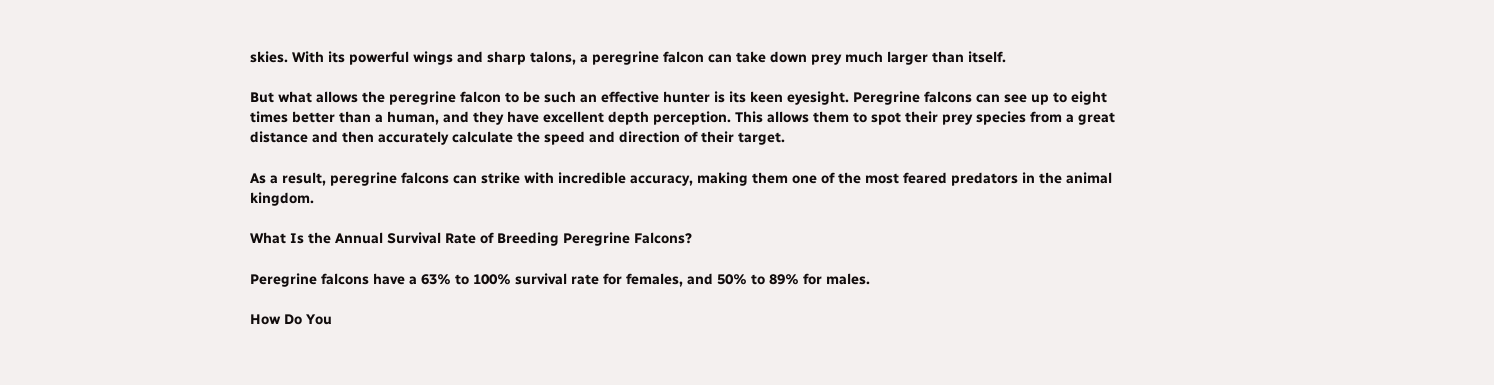skies. With its powerful wings and sharp talons, a peregrine falcon can take down prey much larger than itself.

But what allows the peregrine falcon to be such an effective hunter is its keen eyesight. Peregrine falcons can see up to eight times better than a human, and they have excellent depth perception. This allows them to spot their prey species from a great distance and then accurately calculate the speed and direction of their target.

As a result, peregrine falcons can strike with incredible accuracy, making them one of the most feared predators in the animal kingdom.

What Is the Annual Survival Rate of Breeding Peregrine Falcons?

Peregrine falcons have a 63% to 100% survival rate for females, and 50% to 89% for males.

How Do You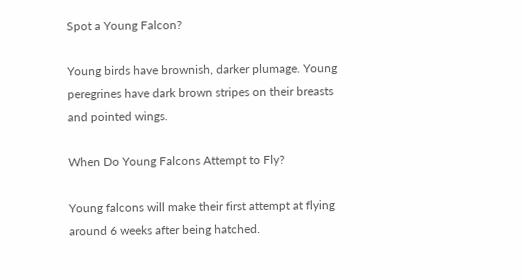Spot a Young Falcon?

Young birds have brownish, darker plumage. Young peregrines have dark brown stripes on their breasts and pointed wings.

When Do Young Falcons Attempt to Fly?

Young falcons will make their first attempt at flying around 6 weeks after being hatched.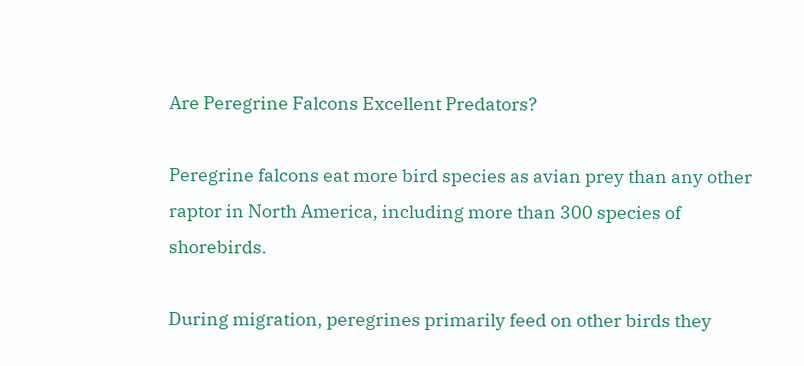Are Peregrine Falcons Excellent Predators?

Peregrine falcons eat more bird species as avian prey than any other raptor in North America, including more than 300 species of shorebirds.

During migration, peregrines primarily feed on other birds they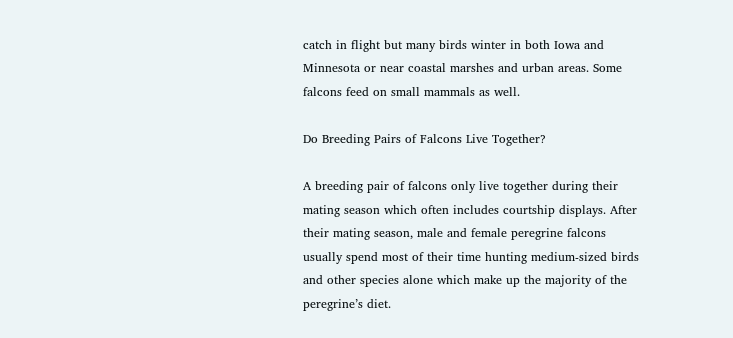catch in flight but many birds winter in both Iowa and Minnesota or near coastal marshes and urban areas. Some falcons feed on small mammals as well.

Do Breeding Pairs of Falcons Live Together?

A breeding pair of falcons only live together during their mating season which often includes courtship displays. After their mating season, male and female peregrine falcons usually spend most of their time hunting medium-sized birds and other species alone which make up the majority of the peregrine’s diet.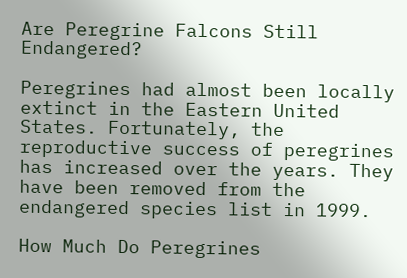Are Peregrine Falcons Still Endangered?

Peregrines had almost been locally extinct in the Eastern United States. Fortunately, the reproductive success of peregrines has increased over the years. They have been removed from the endangered species list in 1999.

How Much Do Peregrines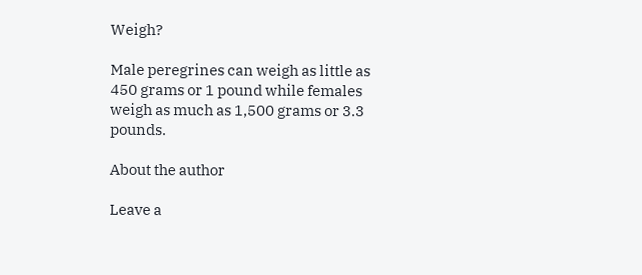Weigh?

Male peregrines can weigh as little as 450 grams or 1 pound while females weigh as much as 1,500 grams or 3.3 pounds.

About the author

Leave a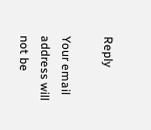Reply

Your email address will not be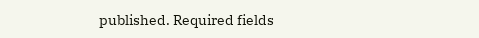published. Required fields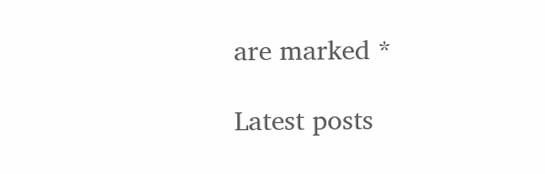are marked *

Latest posts